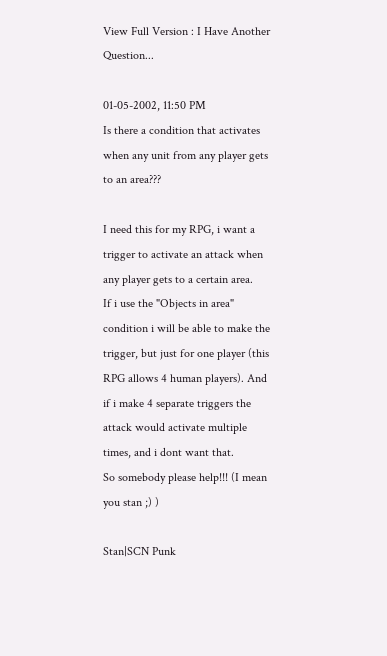View Full Version : I Have Another Question...

01-05-2002, 11:50 PM
Is there a condition that activates when any unit from any player gets to an area???

I need this for my RPG, i want a trigger to activate an attack when any player gets to a certain area.
If i use the "Objects in area" condition i will be able to make the trigger, but just for one player (this RPG allows 4 human players). And if i make 4 separate triggers the attack would activate multiple times, and i dont want that.
So somebody please help!!! (I mean you stan ;) )

Stan|SCN Punk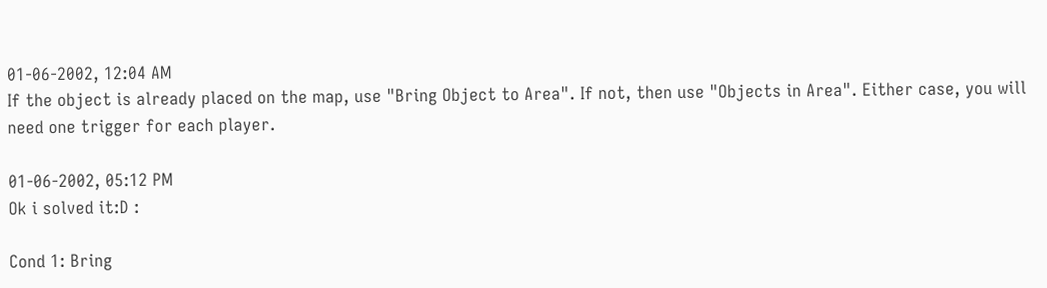01-06-2002, 12:04 AM
If the object is already placed on the map, use "Bring Object to Area". If not, then use "Objects in Area". Either case, you will need one trigger for each player.

01-06-2002, 05:12 PM
Ok i solved it:D :

Cond 1: Bring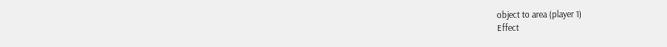object to area (player 1)
Effect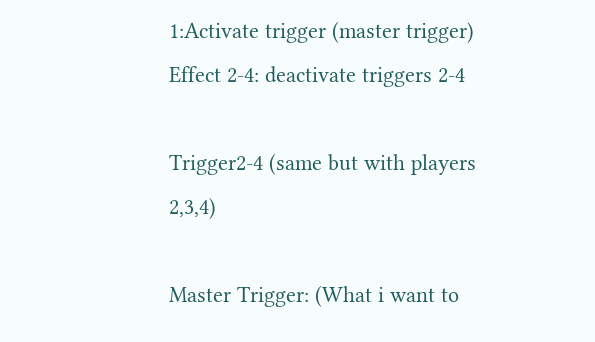1:Activate trigger (master trigger)
Effect 2-4: deactivate triggers 2-4

Trigger2-4 (same but with players 2,3,4)

Master Trigger: (What i want to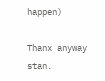happen)

Thanx anyway stan.